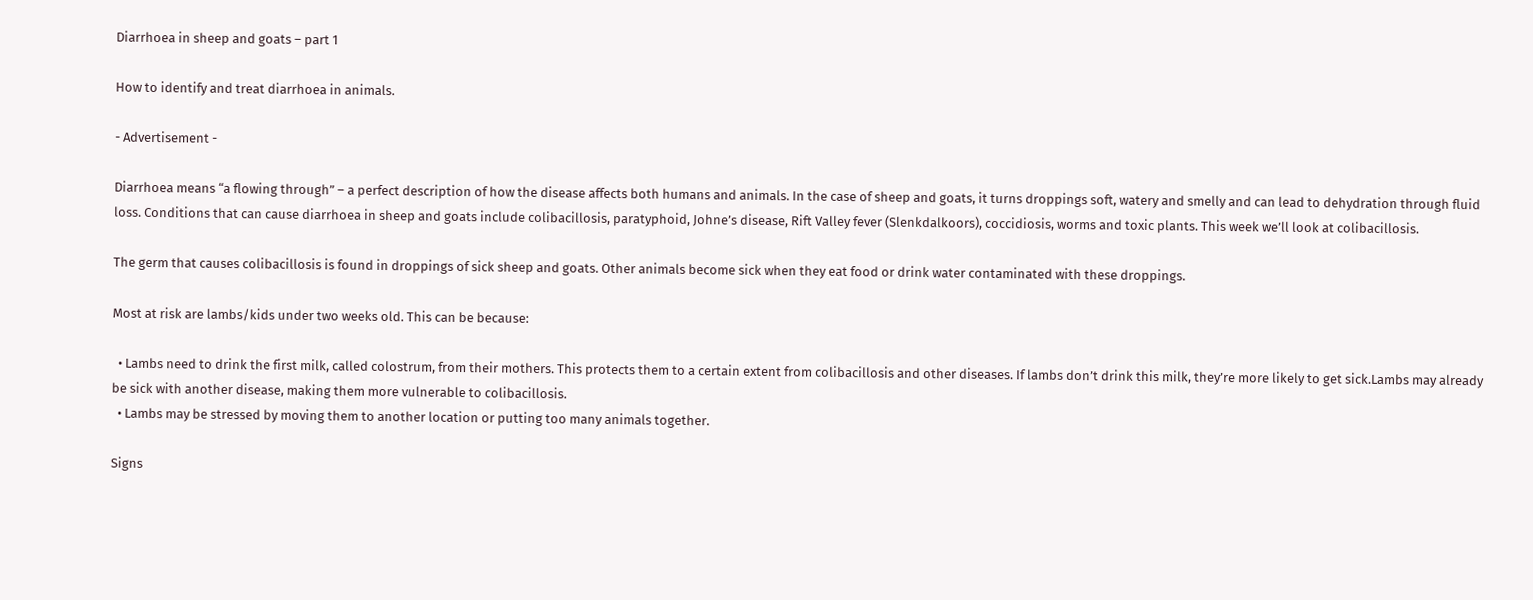Diarrhoea in sheep and goats – part 1

How to identify and treat diarrhoea in animals.

- Advertisement -

Diarrhoea means “a flowing through” – a perfect description of how the disease affects both humans and animals. In the case of sheep and goats, it turns droppings soft, watery and smelly and can lead to dehydration through fluid loss. Conditions that can cause diarrhoea in sheep and goats include colibacillosis, paratyphoid, Johne’s disease, Rift Valley fever (Slenkdalkoors), coccidiosis, worms and toxic plants. This week we’ll look at colibacillosis.

The germ that causes colibacillosis is found in droppings of sick sheep and goats. Other animals become sick when they eat food or drink water contaminated with these droppings.

Most at risk are lambs/kids under two weeks old. This can be because:

  • Lambs need to drink the first milk, called colostrum, from their mothers. This protects them to a certain extent from colibacillosis and other diseases. If lambs don’t drink this milk, they’re more likely to get sick.Lambs may already be sick with another disease, making them more vulnerable to colibacillosis.
  • Lambs may be stressed by moving them to another location or putting too many animals together.

Signs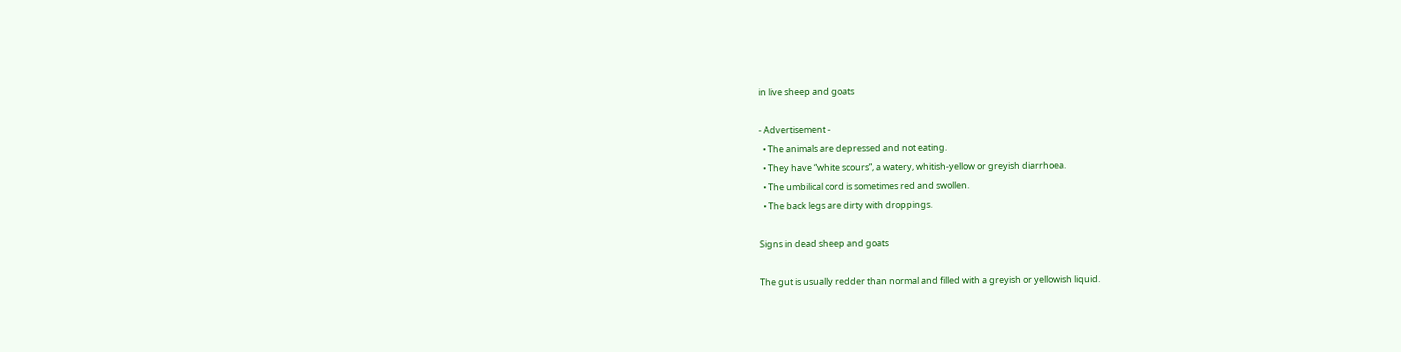in live sheep and goats

- Advertisement -
  • The animals are depressed and not eating.
  • They have “white scours”, a watery, whitish-yellow or greyish diarrhoea.
  • The umbilical cord is sometimes red and swollen.
  • The back legs are dirty with droppings.

Signs in dead sheep and goats

The gut is usually redder than normal and filled with a greyish or yellowish liquid.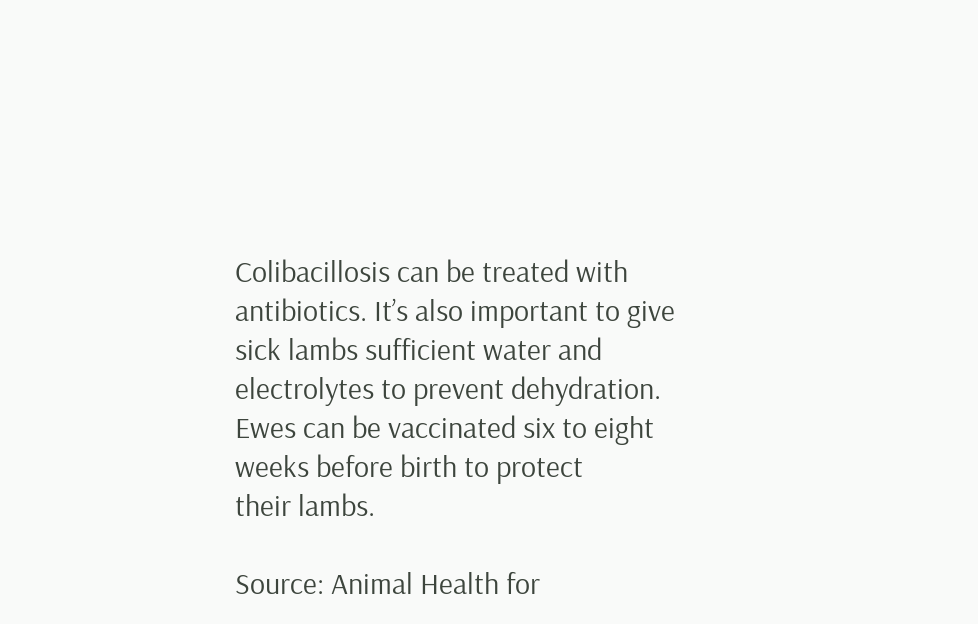Colibacillosis can be treated with antibiotics. It’s also important to give sick lambs sufficient water and electrolytes to prevent dehydration. Ewes can be vaccinated six to eight  weeks before birth to protect
their lambs.

Source: Animal Health for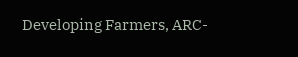Developing Farmers, ARC-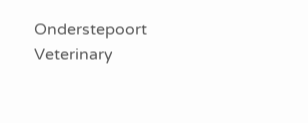Onderstepoort Veterinary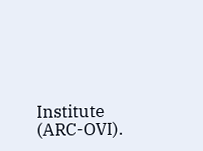Institute (ARC-OVI).